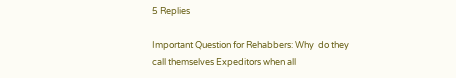5 Replies

Important Question for Rehabbers: Why  do they call themselves Expeditors when all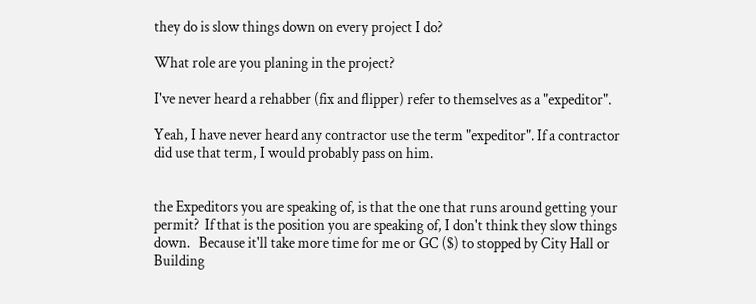they do is slow things down on every project I do?

What role are you planing in the project?

I've never heard a rehabber (fix and flipper) refer to themselves as a "expeditor".

Yeah, I have never heard any contractor use the term "expeditor". If a contractor did use that term, I would probably pass on him.


the Expeditors you are speaking of, is that the one that runs around getting your permit?  If that is the position you are speaking of, I don't think they slow things down.   Because it'll take more time for me or GC ($) to stopped by City Hall or Building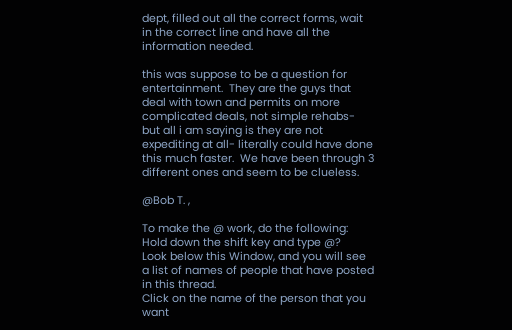dept, filled out all the correct forms, wait in the correct line and have all the information needed.

this was suppose to be a question for entertainment.  They are the guys that deal with town and permits on more complicated deals, not simple rehabs- but all i am saying is they are not expediting at all- literally could have done this much faster.  We have been through 3 different ones and seem to be clueless.

@Bob T. ,

To make the @ work, do the following:
Hold down the shift key and type @?
Look below this Window, and you will see a list of names of people that have posted in this thread.
Click on the name of the person that you want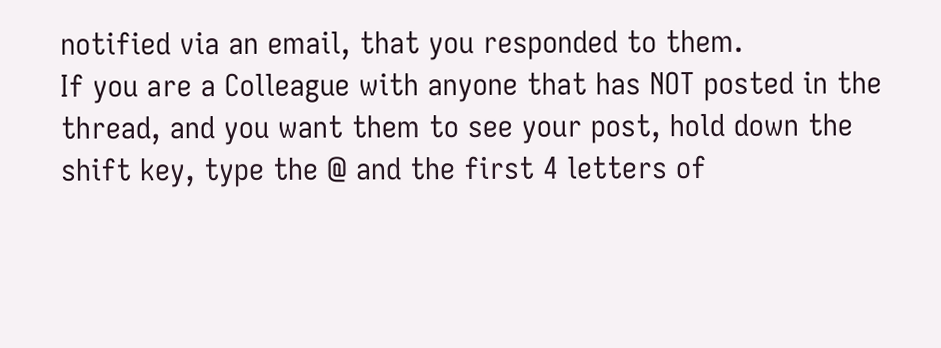notified via an email, that you responded to them.
If you are a Colleague with anyone that has NOT posted in the thread, and you want them to see your post, hold down the shift key, type the @ and the first 4 letters of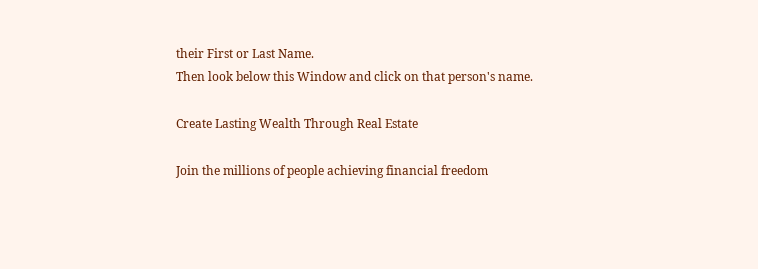their First or Last Name.
Then look below this Window and click on that person's name.

Create Lasting Wealth Through Real Estate

Join the millions of people achieving financial freedom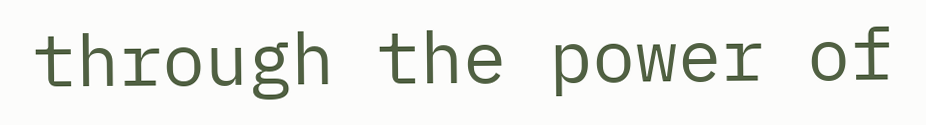through the power of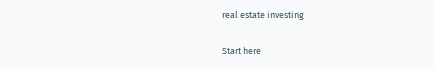real estate investing

Start here